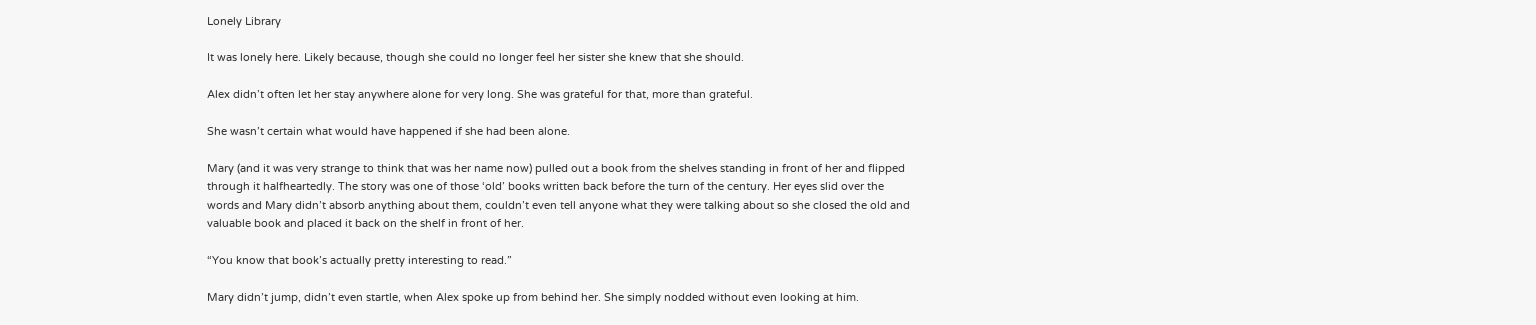Lonely Library

It was lonely here. Likely because, though she could no longer feel her sister she knew that she should.

Alex didn’t often let her stay anywhere alone for very long. She was grateful for that, more than grateful.

She wasn’t certain what would have happened if she had been alone.

Mary (and it was very strange to think that was her name now) pulled out a book from the shelves standing in front of her and flipped through it halfheartedly. The story was one of those ‘old’ books written back before the turn of the century. Her eyes slid over the words and Mary didn’t absorb anything about them, couldn’t even tell anyone what they were talking about so she closed the old and valuable book and placed it back on the shelf in front of her.

“You know that book’s actually pretty interesting to read.”

Mary didn’t jump, didn’t even startle, when Alex spoke up from behind her. She simply nodded without even looking at him.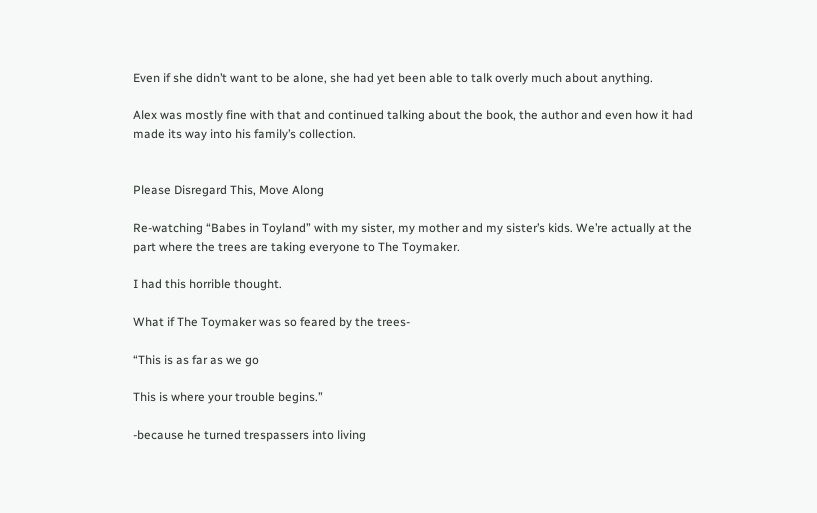Even if she didn’t want to be alone, she had yet been able to talk overly much about anything.

Alex was mostly fine with that and continued talking about the book, the author and even how it had made its way into his family’s collection.


Please Disregard This, Move Along

Re-watching “Babes in Toyland” with my sister, my mother and my sister’s kids. We’re actually at the part where the trees are taking everyone to The Toymaker.

I had this horrible thought.

What if The Toymaker was so feared by the trees-

“This is as far as we go

This is where your trouble begins.”

-because he turned trespassers into living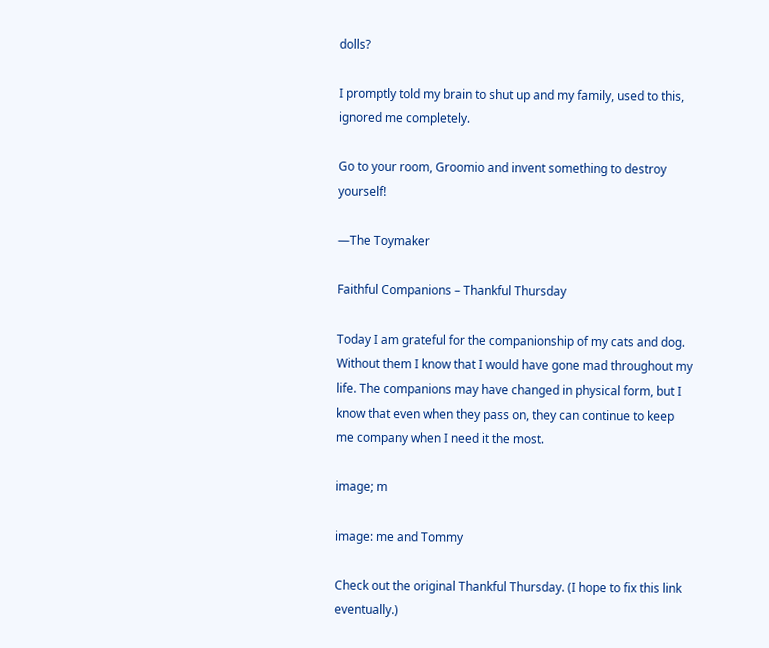dolls?

I promptly told my brain to shut up and my family, used to this, ignored me completely.

Go to your room, Groomio and invent something to destroy yourself!

—The Toymaker

Faithful Companions – Thankful Thursday

Today I am grateful for the companionship of my cats and dog. Without them I know that I would have gone mad throughout my life. The companions may have changed in physical form, but I know that even when they pass on, they can continue to keep me company when I need it the most.

image; m

image: me and Tommy

Check out the original Thankful Thursday. (I hope to fix this link eventually.)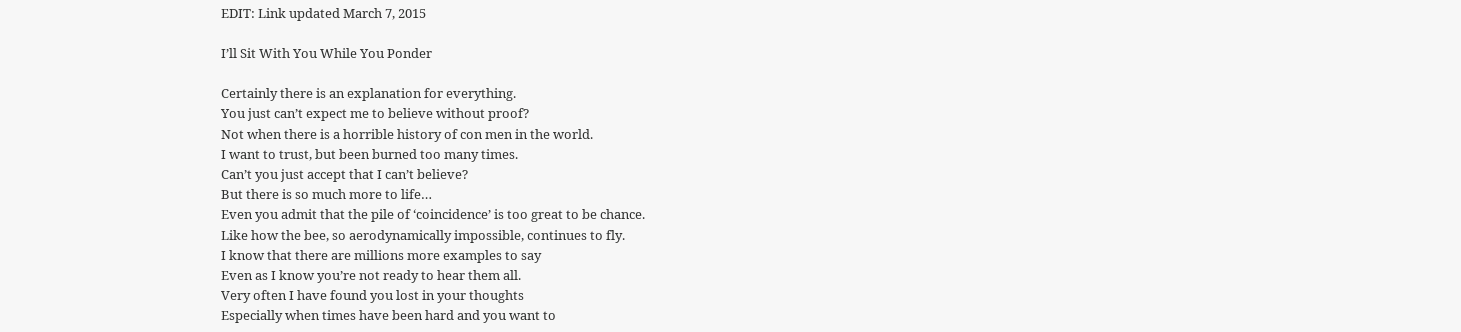EDIT: Link updated March 7, 2015

I’ll Sit With You While You Ponder

Certainly there is an explanation for everything.
You just can’t expect me to believe without proof?
Not when there is a horrible history of con men in the world.
I want to trust, but been burned too many times.
Can’t you just accept that I can’t believe?
But there is so much more to life…
Even you admit that the pile of ‘coincidence’ is too great to be chance.
Like how the bee, so aerodynamically impossible, continues to fly.
I know that there are millions more examples to say
Even as I know you’re not ready to hear them all.
Very often I have found you lost in your thoughts
Especially when times have been hard and you want to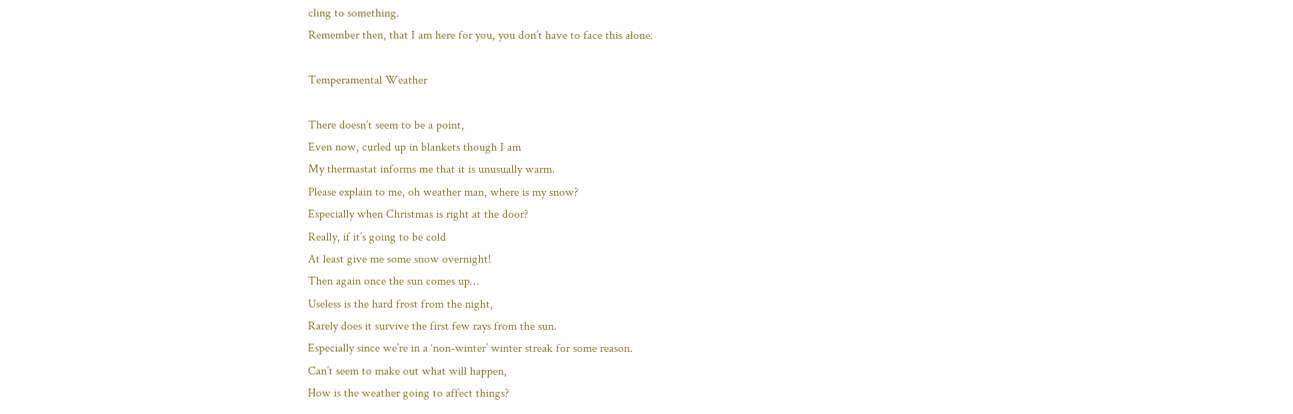cling to something.
Remember then, that I am here for you, you don’t have to face this alone.

Temperamental Weather

There doesn’t seem to be a point,
Even now, curled up in blankets though I am
My thermastat informs me that it is unusually warm.
Please explain to me, oh weather man, where is my snow?
Especially when Christmas is right at the door?
Really, if it’s going to be cold
At least give me some snow overnight!
Then again once the sun comes up…
Useless is the hard frost from the night,
Rarely does it survive the first few rays from the sun.
Especially since we’re in a ‘non-winter’ winter streak for some reason.
Can’t seem to make out what will happen,
How is the weather going to affect things?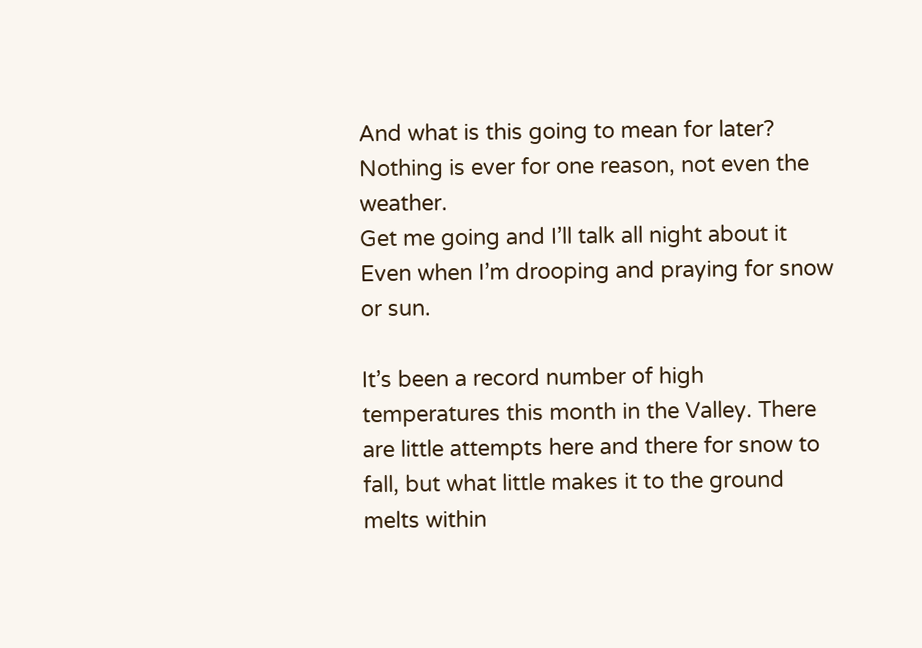And what is this going to mean for later?
Nothing is ever for one reason, not even the weather.
Get me going and I’ll talk all night about it
Even when I’m drooping and praying for snow or sun.

It’s been a record number of high temperatures this month in the Valley. There are little attempts here and there for snow to fall, but what little makes it to the ground melts within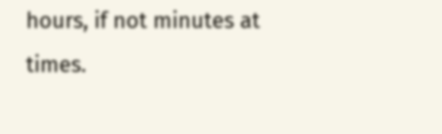hours, if not minutes at times.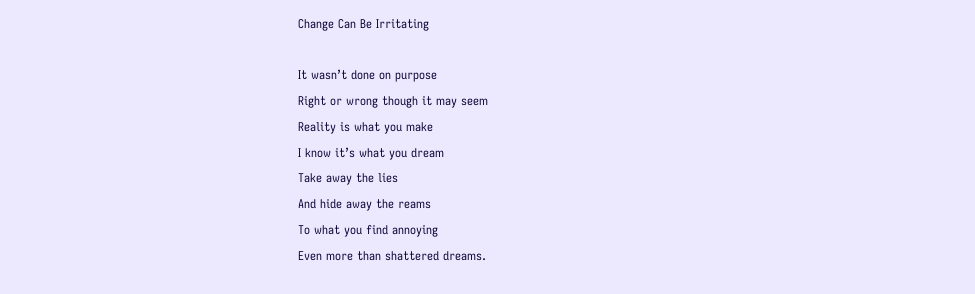Change Can Be Irritating

It wasn’t done on purpose
Right or wrong though it may seem
Reality is what you make
I know it’s what you dream
Take away the lies
And hide away the reams
To what you find annoying
Even more than shattered dreams.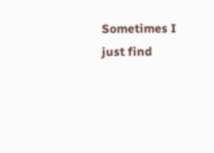Sometimes I just find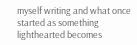myself writing and what once started as something lighthearted becomes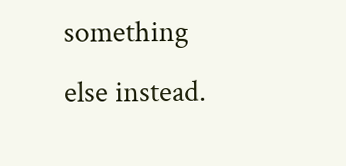something else instead.